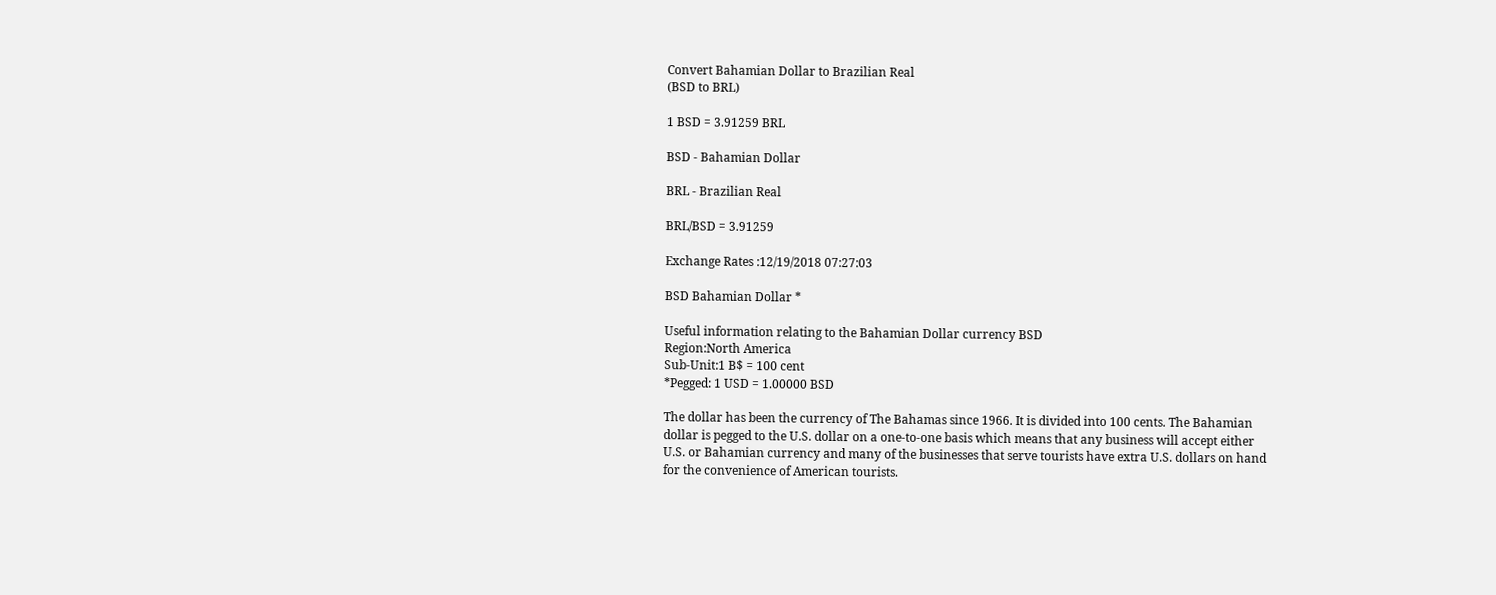Convert Bahamian Dollar to Brazilian Real
(BSD to BRL)

1 BSD = 3.91259 BRL

BSD - Bahamian Dollar

BRL - Brazilian Real

BRL/BSD = 3.91259

Exchange Rates :12/19/2018 07:27:03

BSD Bahamian Dollar *

Useful information relating to the Bahamian Dollar currency BSD
Region:North America
Sub-Unit:1 B$ = 100 cent
*Pegged: 1 USD = 1.00000 BSD

The dollar has been the currency of The Bahamas since 1966. It is divided into 100 cents. The Bahamian dollar is pegged to the U.S. dollar on a one-to-one basis which means that any business will accept either U.S. or Bahamian currency and many of the businesses that serve tourists have extra U.S. dollars on hand for the convenience of American tourists.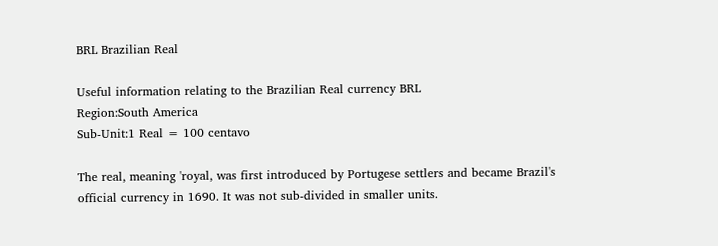BRL Brazilian Real

Useful information relating to the Brazilian Real currency BRL
Region:South America
Sub-Unit:1 Real = 100 centavo

The real, meaning 'royal, was first introduced by Portugese settlers and became Brazil's official currency in 1690. It was not sub-divided in smaller units.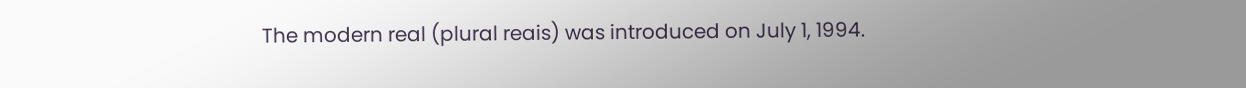The modern real (plural reais) was introduced on July 1, 1994.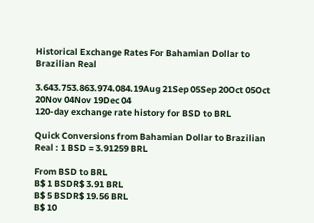Historical Exchange Rates For Bahamian Dollar to Brazilian Real

3.643.753.863.974.084.19Aug 21Sep 05Sep 20Oct 05Oct 20Nov 04Nov 19Dec 04
120-day exchange rate history for BSD to BRL

Quick Conversions from Bahamian Dollar to Brazilian Real : 1 BSD = 3.91259 BRL

From BSD to BRL
B$ 1 BSDR$ 3.91 BRL
B$ 5 BSDR$ 19.56 BRL
B$ 10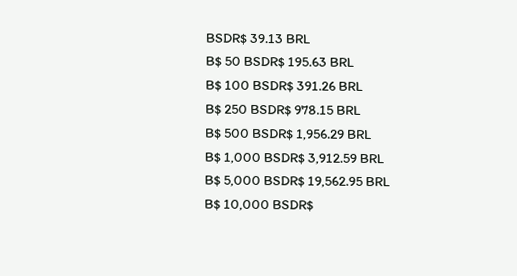BSDR$ 39.13 BRL
B$ 50 BSDR$ 195.63 BRL
B$ 100 BSDR$ 391.26 BRL
B$ 250 BSDR$ 978.15 BRL
B$ 500 BSDR$ 1,956.29 BRL
B$ 1,000 BSDR$ 3,912.59 BRL
B$ 5,000 BSDR$ 19,562.95 BRL
B$ 10,000 BSDR$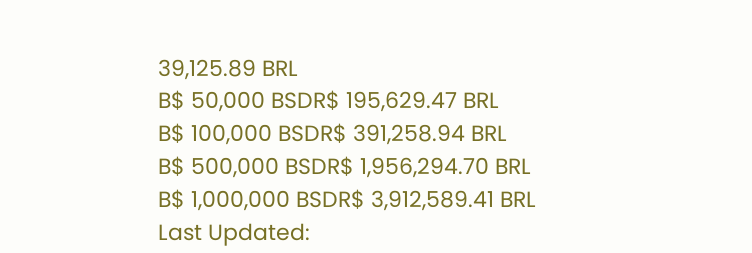39,125.89 BRL
B$ 50,000 BSDR$ 195,629.47 BRL
B$ 100,000 BSDR$ 391,258.94 BRL
B$ 500,000 BSDR$ 1,956,294.70 BRL
B$ 1,000,000 BSDR$ 3,912,589.41 BRL
Last Updated: